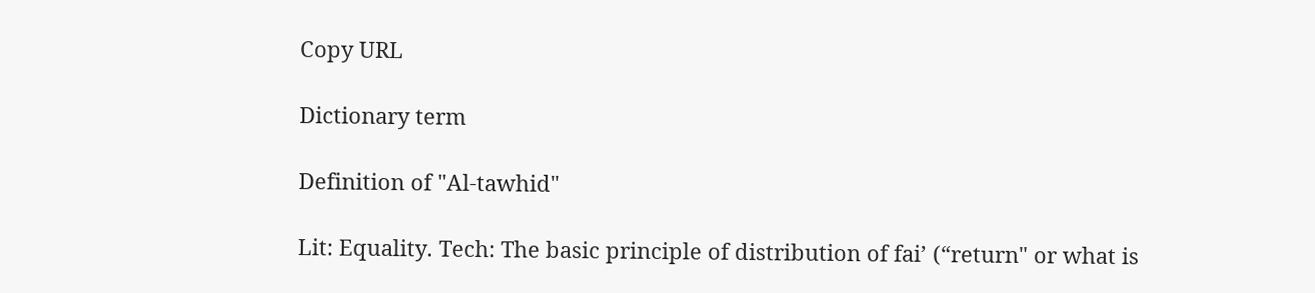Copy URL

Dictionary term

Definition of "Al-tawhid"

Lit: Equality. Tech: The basic principle of distribution of fai’ (“return" or what is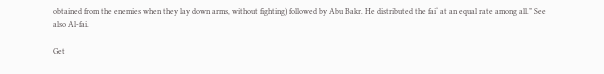obtained from the enemies when they lay down arms, without fighting) followed by Abu Bakr. He distributed the fai‘ at an equal rate among all.” See also Al-fai.

Get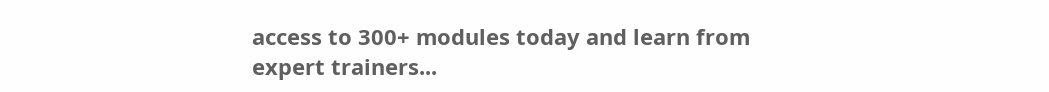access to 300+ modules today and learn from expert trainers...